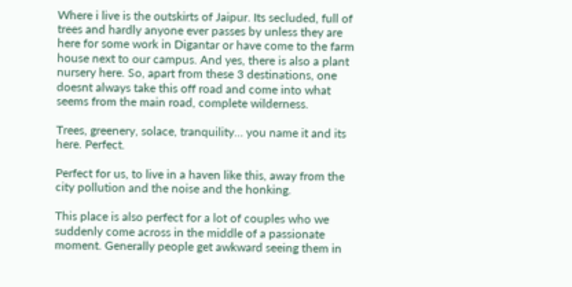Where i live is the outskirts of Jaipur. Its secluded, full of trees and hardly anyone ever passes by unless they are here for some work in Digantar or have come to the farm house next to our campus. And yes, there is also a plant nursery here. So, apart from these 3 destinations, one doesnt always take this off road and come into what seems from the main road, complete wilderness.

Trees, greenery, solace, tranquility… you name it and its here. Perfect.

Perfect for us, to live in a haven like this, away from the city pollution and the noise and the honking.

This place is also perfect for a lot of couples who we suddenly come across in the middle of a passionate moment. Generally people get awkward seeing them in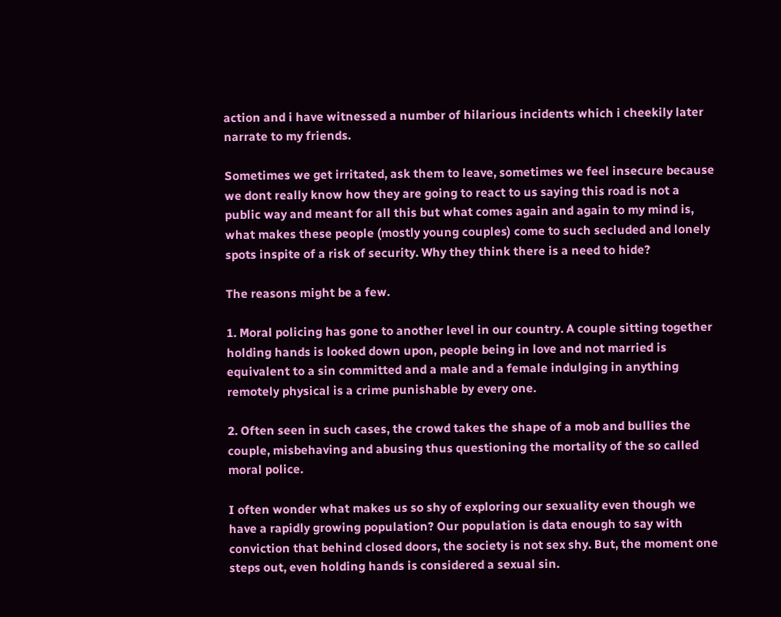action and i have witnessed a number of hilarious incidents which i cheekily later narrate to my friends.

Sometimes we get irritated, ask them to leave, sometimes we feel insecure because we dont really know how they are going to react to us saying this road is not a public way and meant for all this but what comes again and again to my mind is, what makes these people (mostly young couples) come to such secluded and lonely spots inspite of a risk of security. Why they think there is a need to hide?

The reasons might be a few.

1. Moral policing has gone to another level in our country. A couple sitting together holding hands is looked down upon, people being in love and not married is equivalent to a sin committed and a male and a female indulging in anything remotely physical is a crime punishable by every one.

2. Often seen in such cases, the crowd takes the shape of a mob and bullies the couple, misbehaving and abusing thus questioning the mortality of the so called moral police.

I often wonder what makes us so shy of exploring our sexuality even though we have a rapidly growing population? Our population is data enough to say with conviction that behind closed doors, the society is not sex shy. But, the moment one steps out, even holding hands is considered a sexual sin.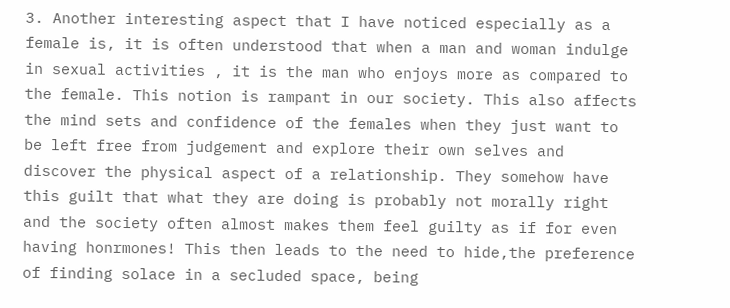3. Another interesting aspect that I have noticed especially as a female is, it is often understood that when a man and woman indulge in sexual activities , it is the man who enjoys more as compared to the female. This notion is rampant in our society. This also affects the mind sets and confidence of the females when they just want to be left free from judgement and explore their own selves and discover the physical aspect of a relationship. They somehow have this guilt that what they are doing is probably not morally right and the society often almost makes them feel guilty as if for even having honrmones! This then leads to the need to hide,the preference of finding solace in a secluded space, being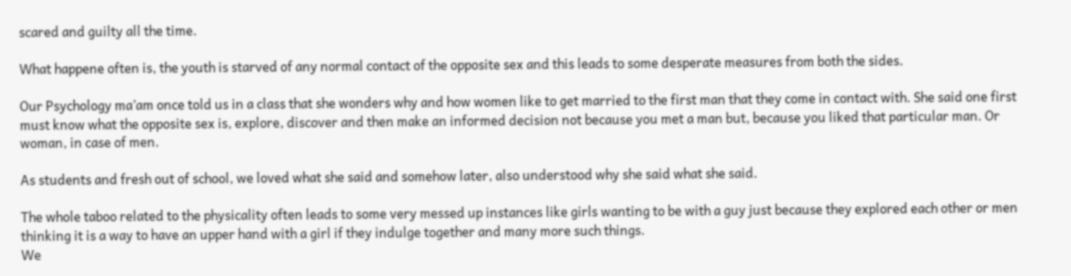scared and guilty all the time.

What happene often is, the youth is starved of any normal contact of the opposite sex and this leads to some desperate measures from both the sides.

Our Psychology ma’am once told us in a class that she wonders why and how women like to get married to the first man that they come in contact with. She said one first must know what the opposite sex is, explore, discover and then make an informed decision not because you met a man but, because you liked that particular man. Or woman, in case of men.

As students and fresh out of school, we loved what she said and somehow later, also understood why she said what she said.

The whole taboo related to the physicality often leads to some very messed up instances like girls wanting to be with a guy just because they explored each other or men thinking it is a way to have an upper hand with a girl if they indulge together and many more such things.
We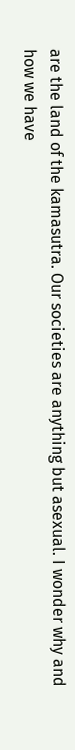are the land of the kamasutra. Our societies are anything but asexual. I wonder why and how we have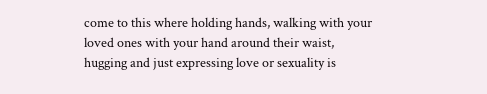come to this where holding hands, walking with your loved ones with your hand around their waist, hugging and just expressing love or sexuality is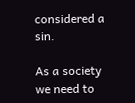considered a sin.

As a society we need to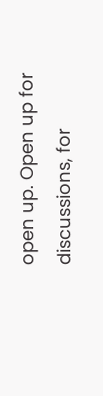open up. Open up for discussions, for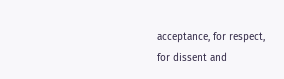acceptance, for respect, for dissent and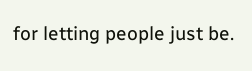for letting people just be.